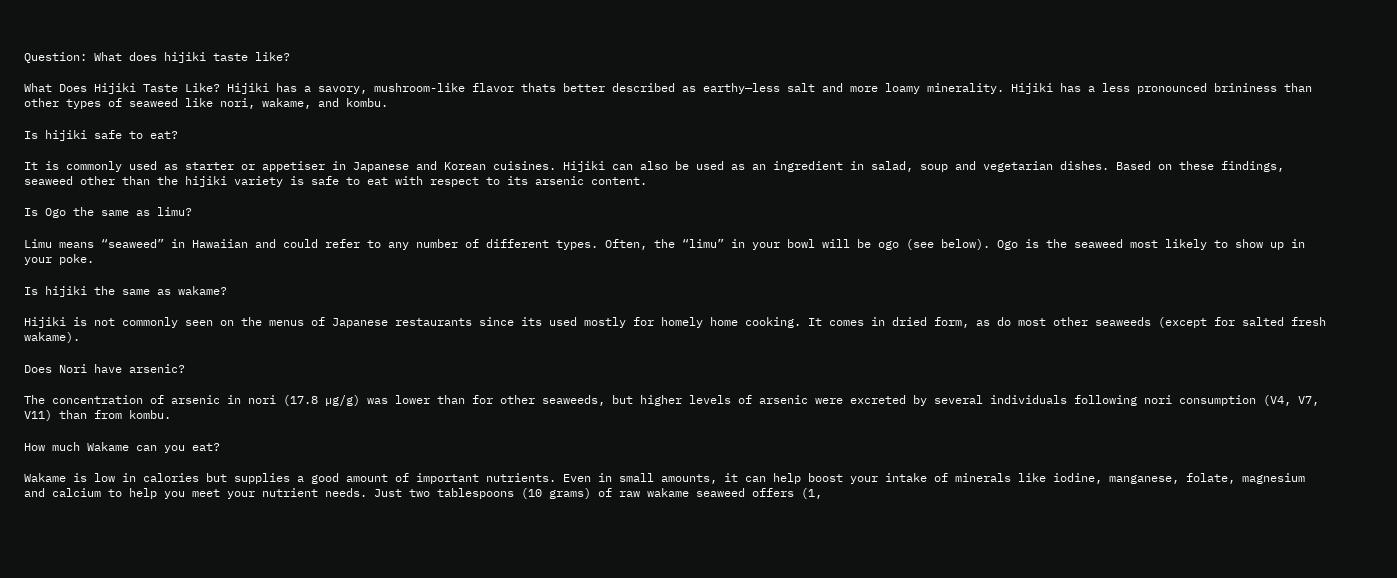Question: What does hijiki taste like?

What Does Hijiki Taste Like? Hijiki has a savory, mushroom-like flavor thats better described as earthy—less salt and more loamy minerality. Hijiki has a less pronounced brininess than other types of seaweed like nori, wakame, and kombu.

Is hijiki safe to eat?

It is commonly used as starter or appetiser in Japanese and Korean cuisines. Hijiki can also be used as an ingredient in salad, soup and vegetarian dishes. Based on these findings, seaweed other than the hijiki variety is safe to eat with respect to its arsenic content.

Is Ogo the same as limu?

Limu means “seaweed” in Hawaiian and could refer to any number of different types. Often, the “limu” in your bowl will be ogo (see below). Ogo is the seaweed most likely to show up in your poke.

Is hijiki the same as wakame?

Hijiki is not commonly seen on the menus of Japanese restaurants since its used mostly for homely home cooking. It comes in dried form, as do most other seaweeds (except for salted fresh wakame).

Does Nori have arsenic?

The concentration of arsenic in nori (17.8 µg/g) was lower than for other seaweeds, but higher levels of arsenic were excreted by several individuals following nori consumption (V4, V7, V11) than from kombu.

How much Wakame can you eat?

Wakame is low in calories but supplies a good amount of important nutrients. Even in small amounts, it can help boost your intake of minerals like iodine, manganese, folate, magnesium and calcium to help you meet your nutrient needs. Just two tablespoons (10 grams) of raw wakame seaweed offers (1,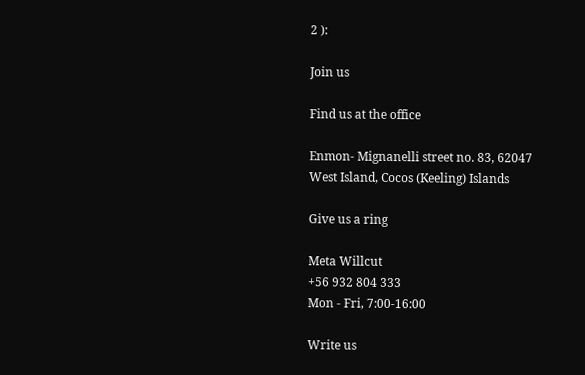2 ):

Join us

Find us at the office

Enmon- Mignanelli street no. 83, 62047 West Island, Cocos (Keeling) Islands

Give us a ring

Meta Willcut
+56 932 804 333
Mon - Fri, 7:00-16:00

Write us